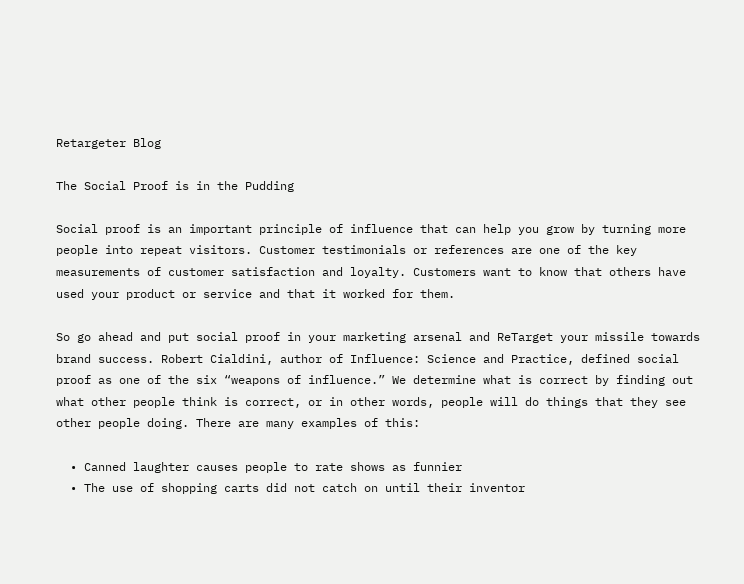Retargeter Blog

The Social Proof is in the Pudding

Social proof is an important principle of influence that can help you grow by turning more people into repeat visitors. Customer testimonials or references are one of the key measurements of customer satisfaction and loyalty. Customers want to know that others have used your product or service and that it worked for them.

So go ahead and put social proof in your marketing arsenal and ReTarget your missile towards brand success. Robert Cialdini, author of Influence: Science and Practice, defined social proof as one of the six “weapons of influence.” We determine what is correct by finding out what other people think is correct, or in other words, people will do things that they see other people doing. There are many examples of this:

  • Canned laughter causes people to rate shows as funnier
  • The use of shopping carts did not catch on until their inventor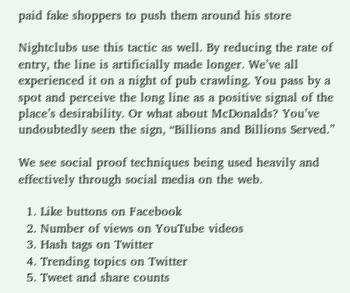paid fake shoppers to push them around his store

Nightclubs use this tactic as well. By reducing the rate of entry, the line is artificially made longer. We’ve all experienced it on a night of pub crawling. You pass by a spot and perceive the long line as a positive signal of the place’s desirability. Or what about McDonalds? You’ve undoubtedly seen the sign, “Billions and Billions Served.”

We see social proof techniques being used heavily and effectively through social media on the web.

  1. Like buttons on Facebook
  2. Number of views on YouTube videos
  3. Hash tags on Twitter
  4. Trending topics on Twitter
  5. Tweet and share counts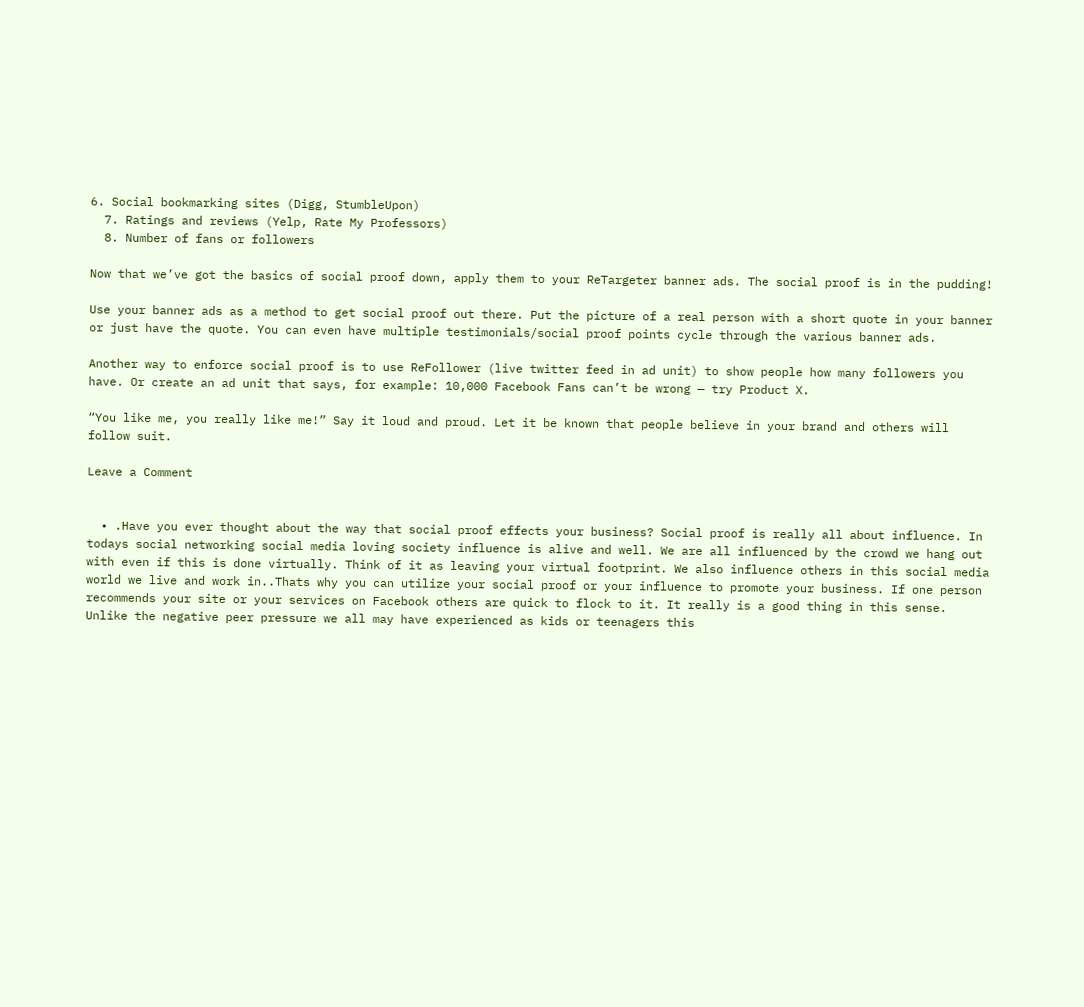6. Social bookmarking sites (Digg, StumbleUpon)
  7. Ratings and reviews (Yelp, Rate My Professors)
  8. Number of fans or followers

Now that we’ve got the basics of social proof down, apply them to your ReTargeter banner ads. The social proof is in the pudding!

Use your banner ads as a method to get social proof out there. Put the picture of a real person with a short quote in your banner or just have the quote. You can even have multiple testimonials/social proof points cycle through the various banner ads.

Another way to enforce social proof is to use ReFollower (live twitter feed in ad unit) to show people how many followers you have. Or create an ad unit that says, for example: 10,000 Facebook Fans can’t be wrong — try Product X.

“You like me, you really like me!” Say it loud and proud. Let it be known that people believe in your brand and others will follow suit.

Leave a Comment


  • .Have you ever thought about the way that social proof effects your business? Social proof is really all about influence. In todays social networking social media loving society influence is alive and well. We are all influenced by the crowd we hang out with even if this is done virtually. Think of it as leaving your virtual footprint. We also influence others in this social media world we live and work in..Thats why you can utilize your social proof or your influence to promote your business. If one person recommends your site or your services on Facebook others are quick to flock to it. It really is a good thing in this sense. Unlike the negative peer pressure we all may have experienced as kids or teenagers this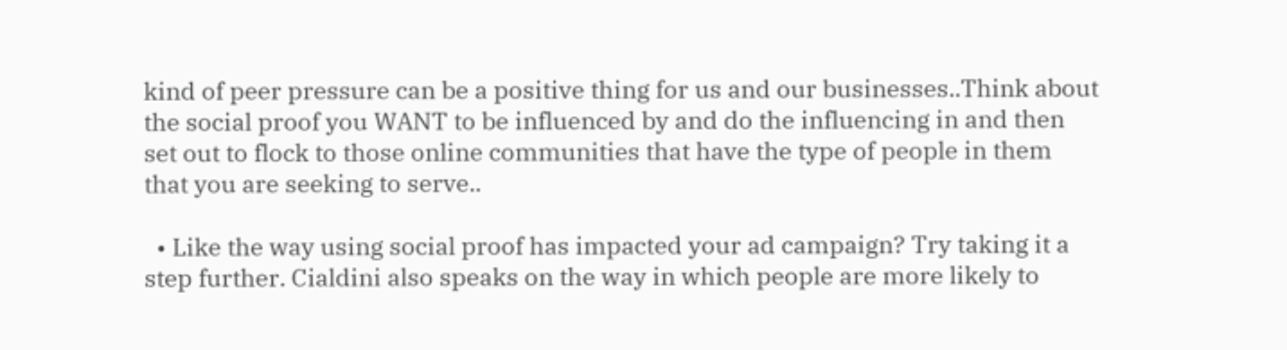kind of peer pressure can be a positive thing for us and our businesses..Think about the social proof you WANT to be influenced by and do the influencing in and then set out to flock to those online communities that have the type of people in them that you are seeking to serve..

  • Like the way using social proof has impacted your ad campaign? Try taking it a step further. Cialdini also speaks on the way in which people are more likely to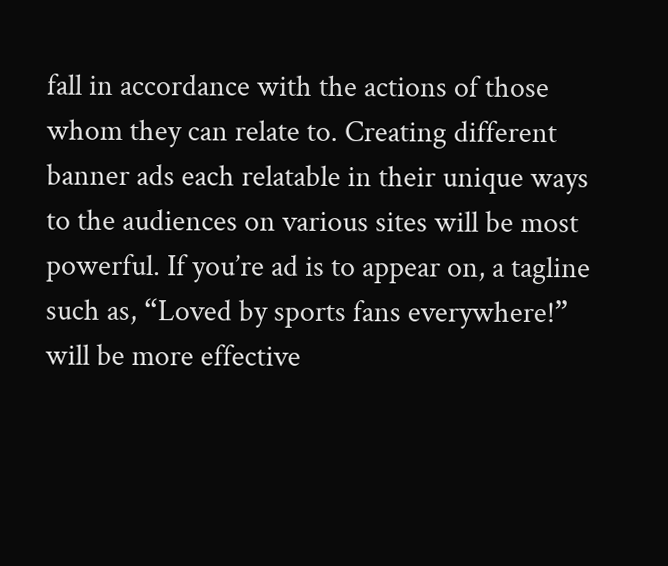fall in accordance with the actions of those whom they can relate to. Creating different banner ads each relatable in their unique ways to the audiences on various sites will be most powerful. If you’re ad is to appear on, a tagline such as, “Loved by sports fans everywhere!” will be more effective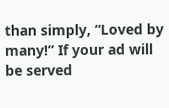than simply, “Loved by many!” If your ad will be served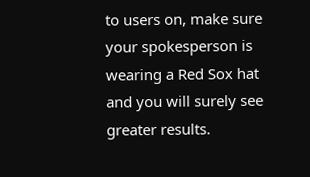to users on, make sure your spokesperson is wearing a Red Sox hat and you will surely see greater results.